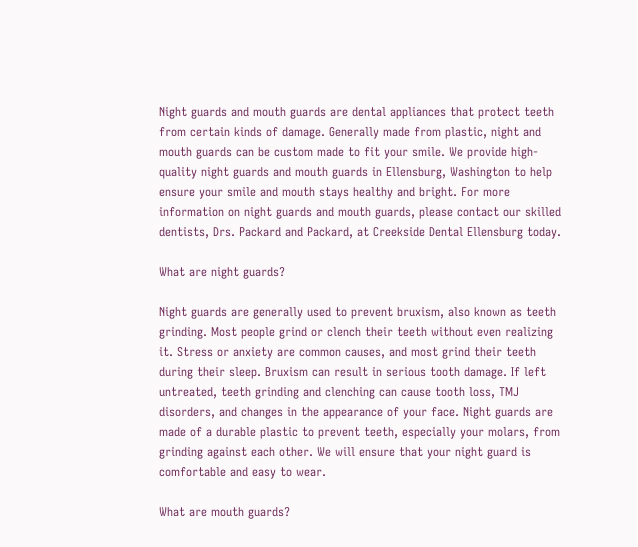Night guards and mouth guards are dental appliances that protect teeth from certain kinds of damage. Generally made from plastic, night and mouth guards can be custom made to fit your smile. We provide high-quality night guards and mouth guards in Ellensburg, Washington to help ensure your smile and mouth stays healthy and bright. For more information on night guards and mouth guards, please contact our skilled dentists, Drs. Packard and Packard, at Creekside Dental Ellensburg today.

What are night guards?

Night guards are generally used to prevent bruxism, also known as teeth grinding. Most people grind or clench their teeth without even realizing it. Stress or anxiety are common causes, and most grind their teeth during their sleep. Bruxism can result in serious tooth damage. If left untreated, teeth grinding and clenching can cause tooth loss, TMJ disorders, and changes in the appearance of your face. Night guards are made of a durable plastic to prevent teeth, especially your molars, from grinding against each other. We will ensure that your night guard is comfortable and easy to wear.

What are mouth guards?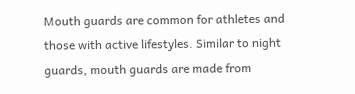Mouth guards are common for athletes and those with active lifestyles. Similar to night guards, mouth guards are made from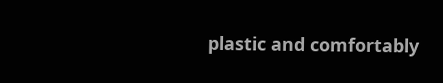plastic and comfortably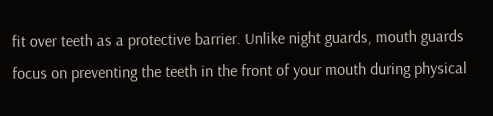fit over teeth as a protective barrier. Unlike night guards, mouth guards focus on preventing the teeth in the front of your mouth during physical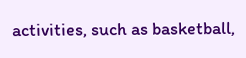activities, such as basketball,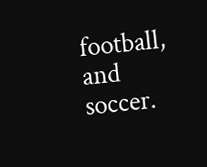football, and soccer.